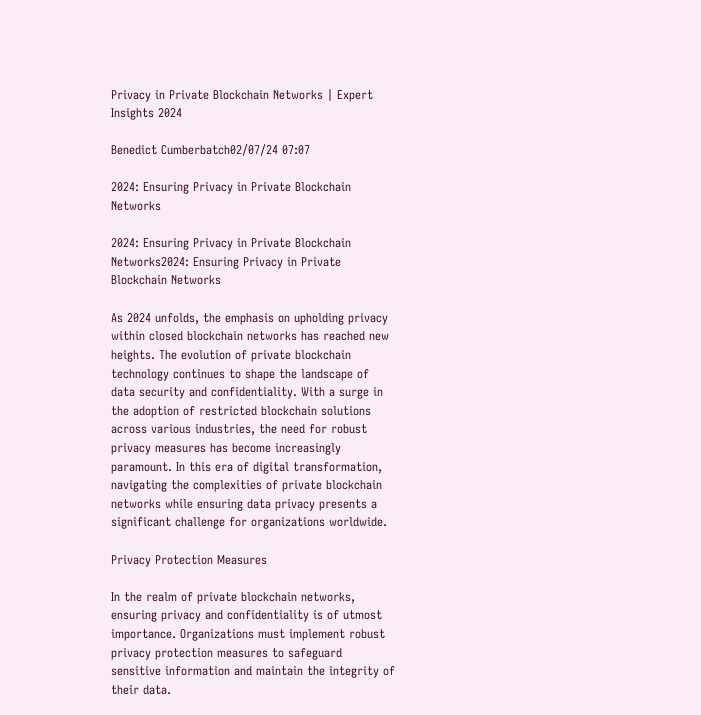Privacy in Private Blockchain Networks | Expert Insights 2024

Benedict Cumberbatch02/07/24 07:07

2024: Ensuring Privacy in Private Blockchain Networks

2024: Ensuring Privacy in Private Blockchain Networks2024: Ensuring Privacy in Private Blockchain Networks

As 2024 unfolds, the emphasis on upholding privacy within closed blockchain networks has reached new heights. The evolution of private blockchain technology continues to shape the landscape of data security and confidentiality. With a surge in the adoption of restricted blockchain solutions across various industries, the need for robust privacy measures has become increasingly paramount. In this era of digital transformation, navigating the complexities of private blockchain networks while ensuring data privacy presents a significant challenge for organizations worldwide.

Privacy Protection Measures

In the realm of private blockchain networks, ensuring privacy and confidentiality is of utmost importance. Organizations must implement robust privacy protection measures to safeguard sensitive information and maintain the integrity of their data.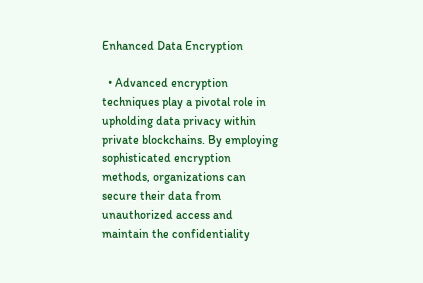Enhanced Data Encryption

  • Advanced encryption techniques play a pivotal role in upholding data privacy within private blockchains. By employing sophisticated encryption methods, organizations can secure their data from unauthorized access and maintain the confidentiality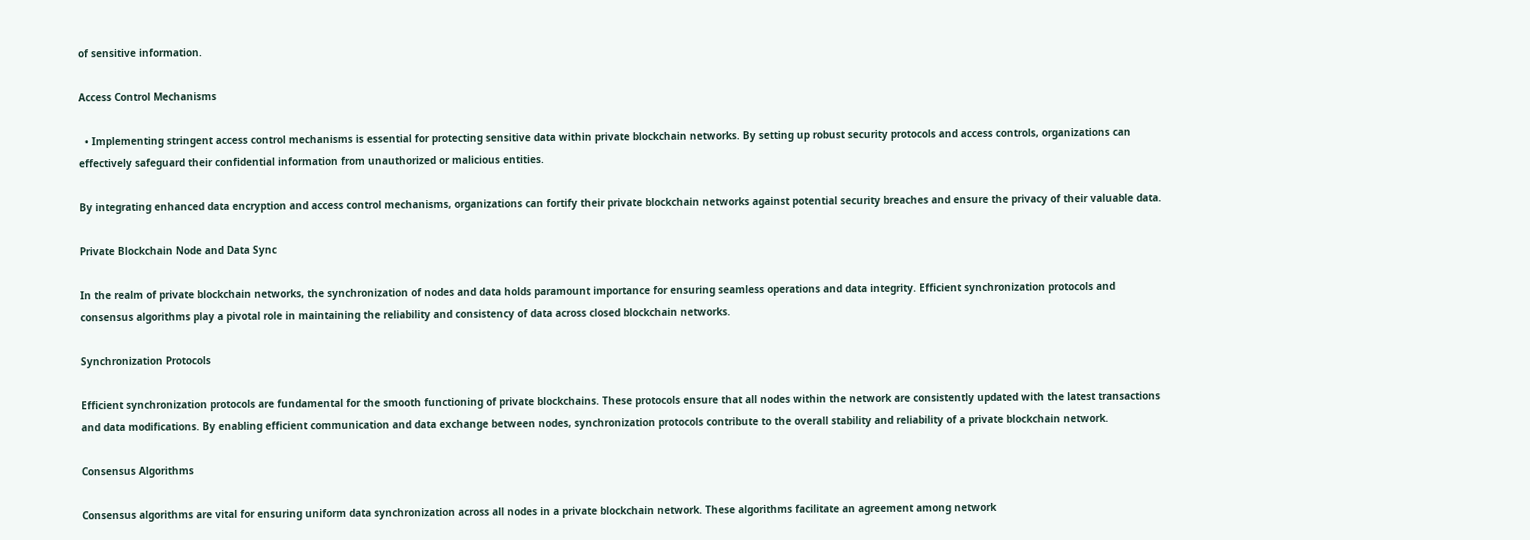of sensitive information.

Access Control Mechanisms

  • Implementing stringent access control mechanisms is essential for protecting sensitive data within private blockchain networks. By setting up robust security protocols and access controls, organizations can effectively safeguard their confidential information from unauthorized or malicious entities.

By integrating enhanced data encryption and access control mechanisms, organizations can fortify their private blockchain networks against potential security breaches and ensure the privacy of their valuable data.

Private Blockchain Node and Data Sync

In the realm of private blockchain networks, the synchronization of nodes and data holds paramount importance for ensuring seamless operations and data integrity. Efficient synchronization protocols and consensus algorithms play a pivotal role in maintaining the reliability and consistency of data across closed blockchain networks.

Synchronization Protocols

Efficient synchronization protocols are fundamental for the smooth functioning of private blockchains. These protocols ensure that all nodes within the network are consistently updated with the latest transactions and data modifications. By enabling efficient communication and data exchange between nodes, synchronization protocols contribute to the overall stability and reliability of a private blockchain network.

Consensus Algorithms

Consensus algorithms are vital for ensuring uniform data synchronization across all nodes in a private blockchain network. These algorithms facilitate an agreement among network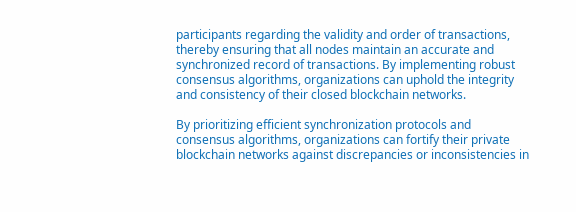participants regarding the validity and order of transactions, thereby ensuring that all nodes maintain an accurate and synchronized record of transactions. By implementing robust consensus algorithms, organizations can uphold the integrity and consistency of their closed blockchain networks.

By prioritizing efficient synchronization protocols and consensus algorithms, organizations can fortify their private blockchain networks against discrepancies or inconsistencies in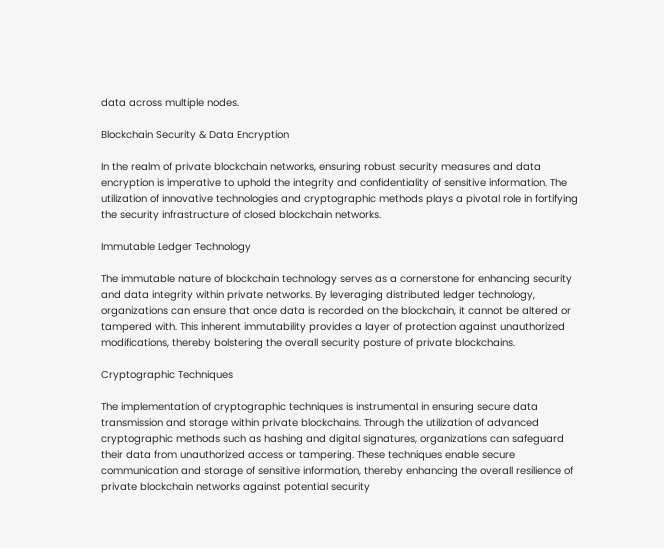data across multiple nodes.

Blockchain Security & Data Encryption

In the realm of private blockchain networks, ensuring robust security measures and data encryption is imperative to uphold the integrity and confidentiality of sensitive information. The utilization of innovative technologies and cryptographic methods plays a pivotal role in fortifying the security infrastructure of closed blockchain networks.

Immutable Ledger Technology

The immutable nature of blockchain technology serves as a cornerstone for enhancing security and data integrity within private networks. By leveraging distributed ledger technology, organizations can ensure that once data is recorded on the blockchain, it cannot be altered or tampered with. This inherent immutability provides a layer of protection against unauthorized modifications, thereby bolstering the overall security posture of private blockchains.

Cryptographic Techniques

The implementation of cryptographic techniques is instrumental in ensuring secure data transmission and storage within private blockchains. Through the utilization of advanced cryptographic methods such as hashing and digital signatures, organizations can safeguard their data from unauthorized access or tampering. These techniques enable secure communication and storage of sensitive information, thereby enhancing the overall resilience of private blockchain networks against potential security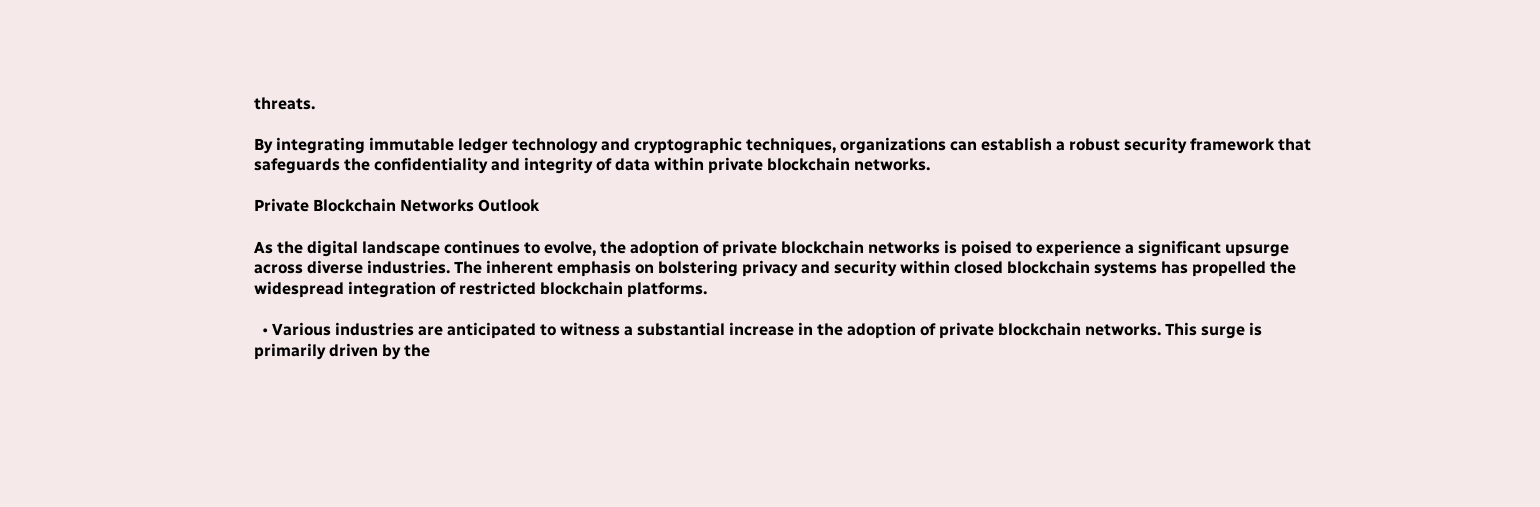threats.

By integrating immutable ledger technology and cryptographic techniques, organizations can establish a robust security framework that safeguards the confidentiality and integrity of data within private blockchain networks.

Private Blockchain Networks Outlook

As the digital landscape continues to evolve, the adoption of private blockchain networks is poised to experience a significant upsurge across diverse industries. The inherent emphasis on bolstering privacy and security within closed blockchain systems has propelled the widespread integration of restricted blockchain platforms.

  • Various industries are anticipated to witness a substantial increase in the adoption of private blockchain networks. This surge is primarily driven by the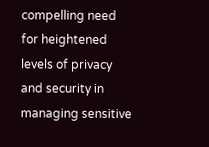compelling need for heightened levels of privacy and security in managing sensitive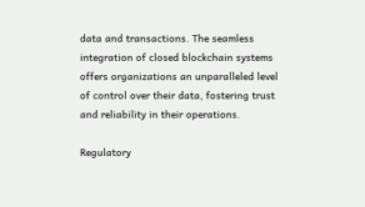data and transactions. The seamless integration of closed blockchain systems offers organizations an unparalleled level of control over their data, fostering trust and reliability in their operations.

Regulatory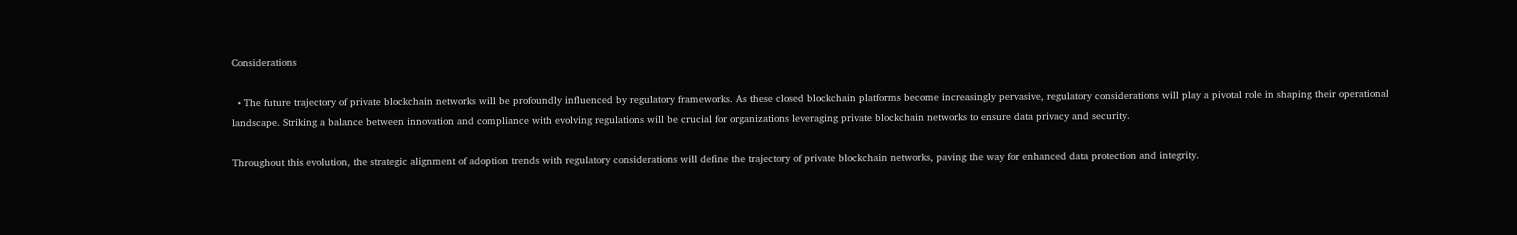Considerations

  • The future trajectory of private blockchain networks will be profoundly influenced by regulatory frameworks. As these closed blockchain platforms become increasingly pervasive, regulatory considerations will play a pivotal role in shaping their operational landscape. Striking a balance between innovation and compliance with evolving regulations will be crucial for organizations leveraging private blockchain networks to ensure data privacy and security.

Throughout this evolution, the strategic alignment of adoption trends with regulatory considerations will define the trajectory of private blockchain networks, paving the way for enhanced data protection and integrity.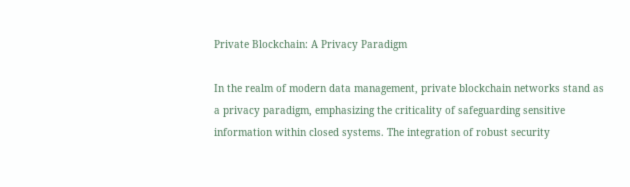Private Blockchain: A Privacy Paradigm

In the realm of modern data management, private blockchain networks stand as a privacy paradigm, emphasizing the criticality of safeguarding sensitive information within closed systems. The integration of robust security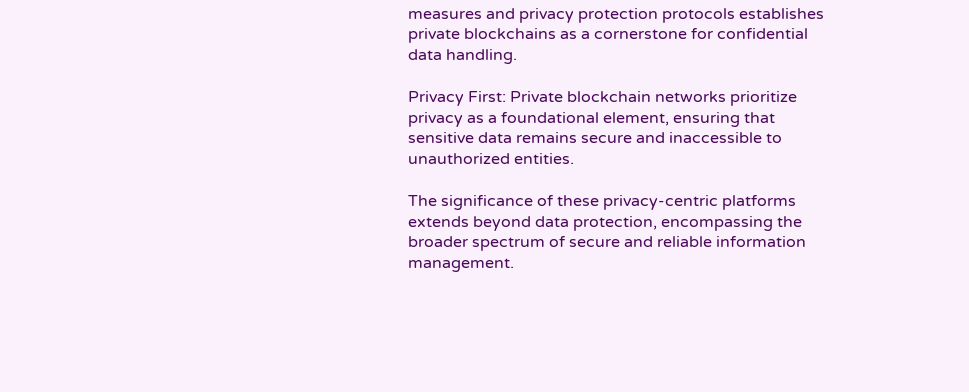measures and privacy protection protocols establishes private blockchains as a cornerstone for confidential data handling.

Privacy First: Private blockchain networks prioritize privacy as a foundational element, ensuring that sensitive data remains secure and inaccessible to unauthorized entities.

The significance of these privacy-centric platforms extends beyond data protection, encompassing the broader spectrum of secure and reliable information management.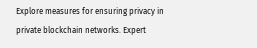Explore measures for ensuring privacy in private blockchain networks. Expert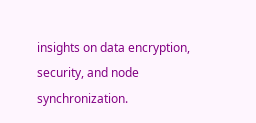insights on data encryption, security, and node synchronization.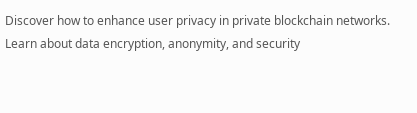Discover how to enhance user privacy in private blockchain networks. Learn about data encryption, anonymity, and security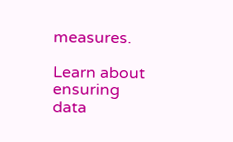measures.

Learn about ensuring data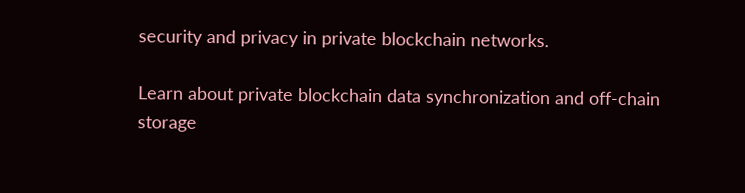security and privacy in private blockchain networks.

Learn about private blockchain data synchronization and off-chain storage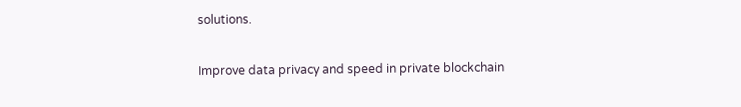solutions.

Improve data privacy and speed in private blockchain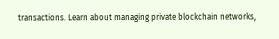transactions. Learn about managing private blockchain networks,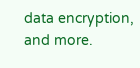data encryption, and more.